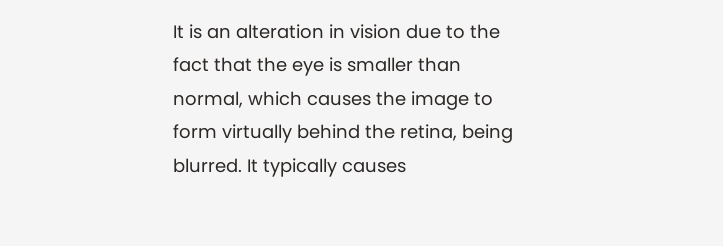It is an alteration in vision due to the fact that the eye is smaller than normal, which causes the image to form virtually behind the retina, being blurred. It typically causes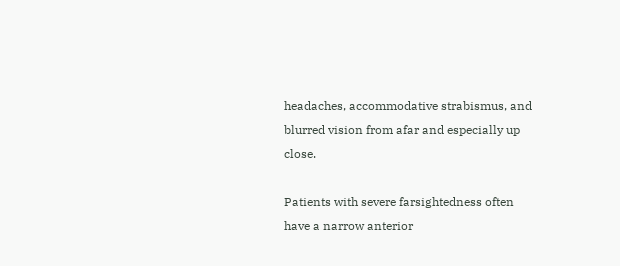headaches, accommodative strabismus, and blurred vision from afar and especially up close.

Patients with severe farsightedness often have a narrow anterior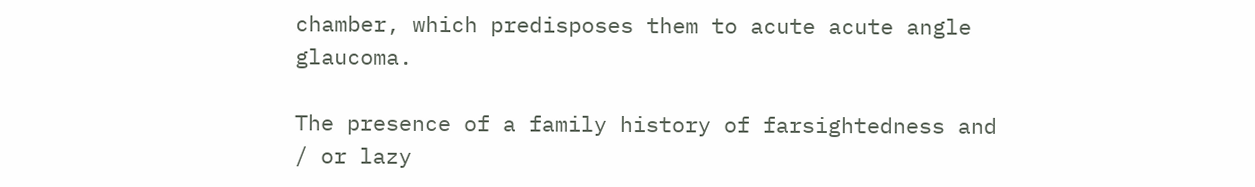chamber, which predisposes them to acute acute angle glaucoma.

The presence of a family history of farsightedness and / or lazy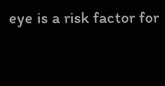eye is a risk factor for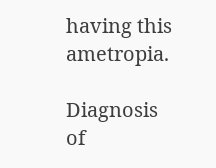having this ametropia.

Diagnosis of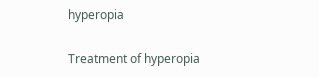hyperopia

Treatment of hyperopia